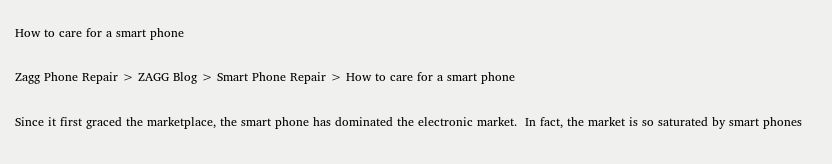How to care for a smart phone

Zagg Phone Repair > ZAGG Blog > Smart Phone Repair > How to care for a smart phone

Since it first graced the marketplace, the smart phone has dominated the electronic market.  In fact, the market is so saturated by smart phones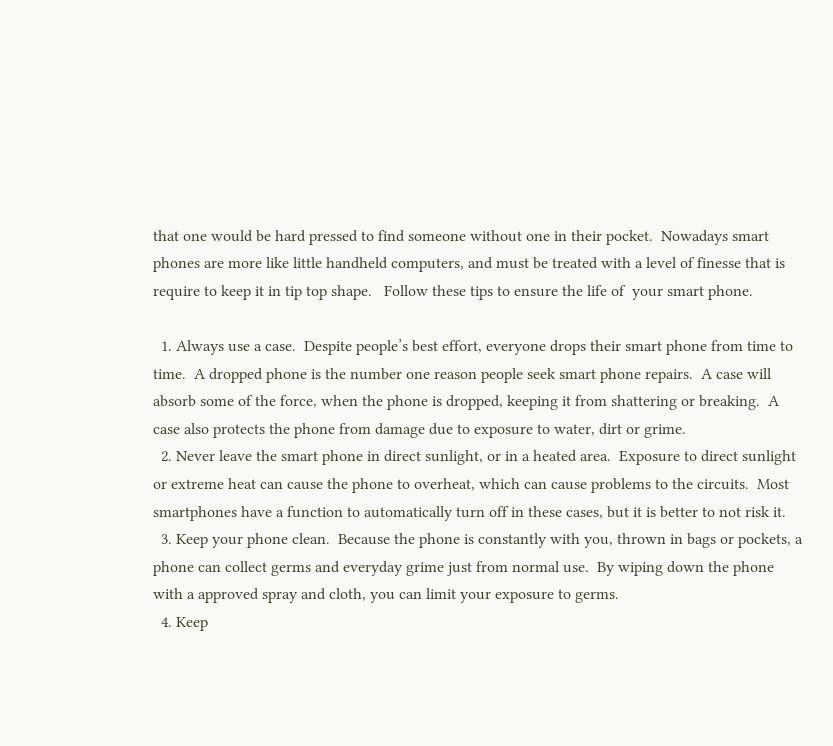that one would be hard pressed to find someone without one in their pocket.  Nowadays smart phones are more like little handheld computers, and must be treated with a level of finesse that is require to keep it in tip top shape.   Follow these tips to ensure the life of  your smart phone.

  1. Always use a case.  Despite people’s best effort, everyone drops their smart phone from time to time.  A dropped phone is the number one reason people seek smart phone repairs.  A case will absorb some of the force, when the phone is dropped, keeping it from shattering or breaking.  A case also protects the phone from damage due to exposure to water, dirt or grime.
  2. Never leave the smart phone in direct sunlight, or in a heated area.  Exposure to direct sunlight or extreme heat can cause the phone to overheat, which can cause problems to the circuits.  Most smartphones have a function to automatically turn off in these cases, but it is better to not risk it.
  3. Keep your phone clean.  Because the phone is constantly with you, thrown in bags or pockets, a phone can collect germs and everyday grime just from normal use.  By wiping down the phone with a approved spray and cloth, you can limit your exposure to germs.
  4. Keep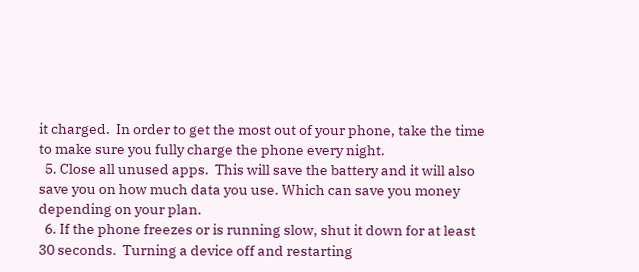it charged.  In order to get the most out of your phone, take the time to make sure you fully charge the phone every night.
  5. Close all unused apps.  This will save the battery and it will also save you on how much data you use. Which can save you money depending on your plan.
  6. If the phone freezes or is running slow, shut it down for at least 30 seconds.  Turning a device off and restarting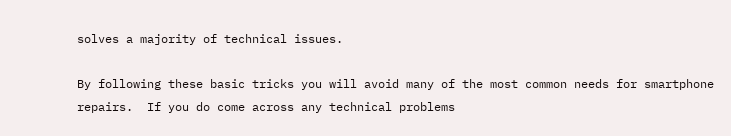solves a majority of technical issues.

By following these basic tricks you will avoid many of the most common needs for smartphone repairs.  If you do come across any technical problems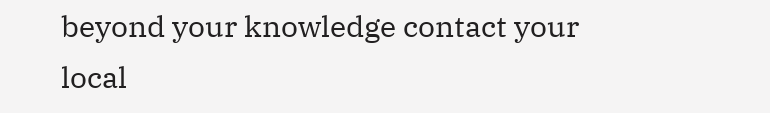beyond your knowledge contact your local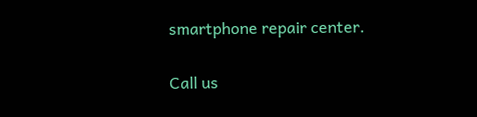smartphone repair center.


Call us